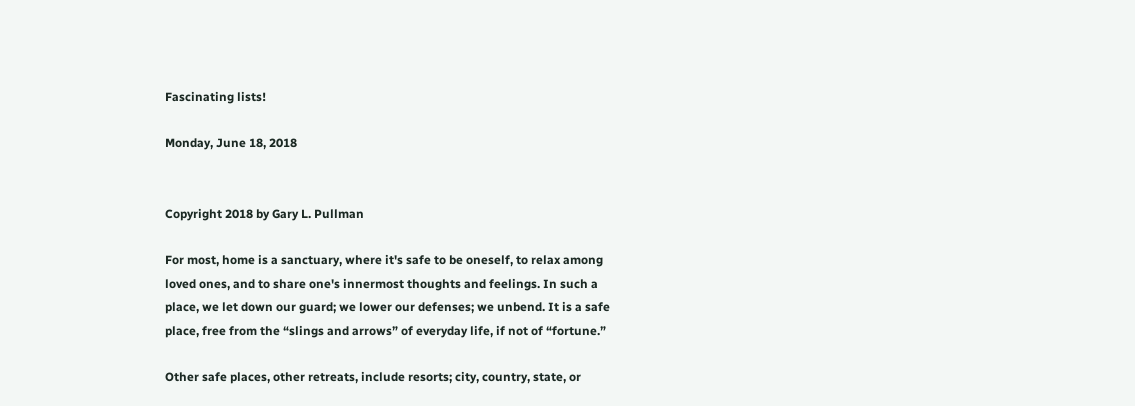Fascinating lists!

Monday, June 18, 2018


Copyright 2018 by Gary L. Pullman

For most, home is a sanctuary, where it's safe to be oneself, to relax among loved ones, and to share one's innermost thoughts and feelings. In such a place, we let down our guard; we lower our defenses; we unbend. It is a safe place, free from the “slings and arrows” of everyday life, if not of “fortune.”

Other safe places, other retreats, include resorts; city, country, state, or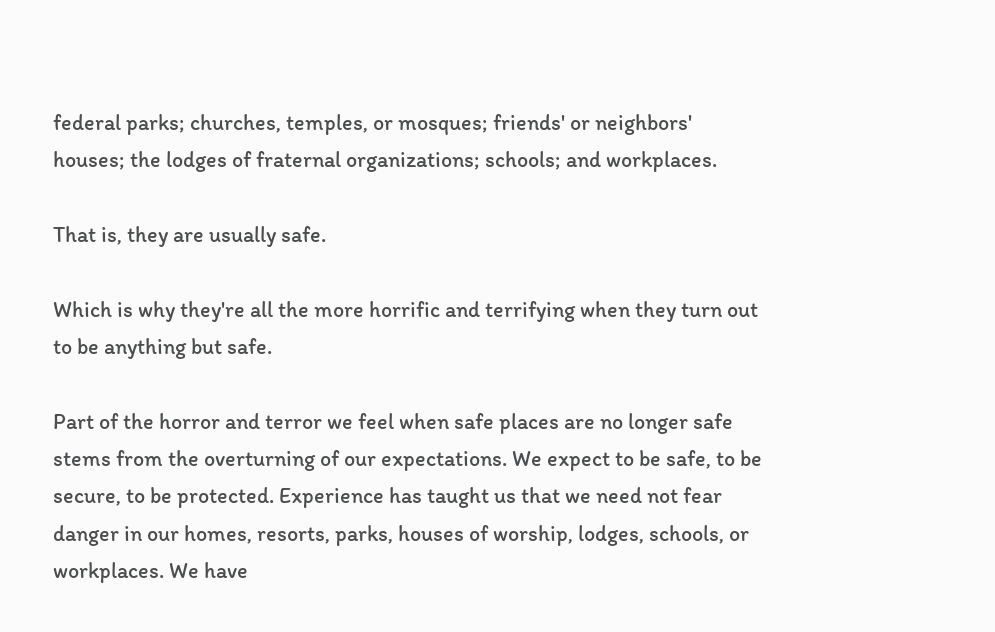federal parks; churches, temples, or mosques; friends' or neighbors' houses; the lodges of fraternal organizations; schools; and workplaces.

That is, they are usually safe.

Which is why they're all the more horrific and terrifying when they turn out to be anything but safe.

Part of the horror and terror we feel when safe places are no longer safe stems from the overturning of our expectations. We expect to be safe, to be secure, to be protected. Experience has taught us that we need not fear danger in our homes, resorts, parks, houses of worship, lodges, schools, or workplaces. We have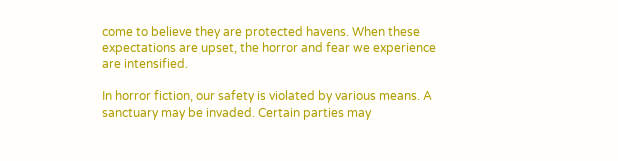come to believe they are protected havens. When these expectations are upset, the horror and fear we experience are intensified.

In horror fiction, our safety is violated by various means. A sanctuary may be invaded. Certain parties may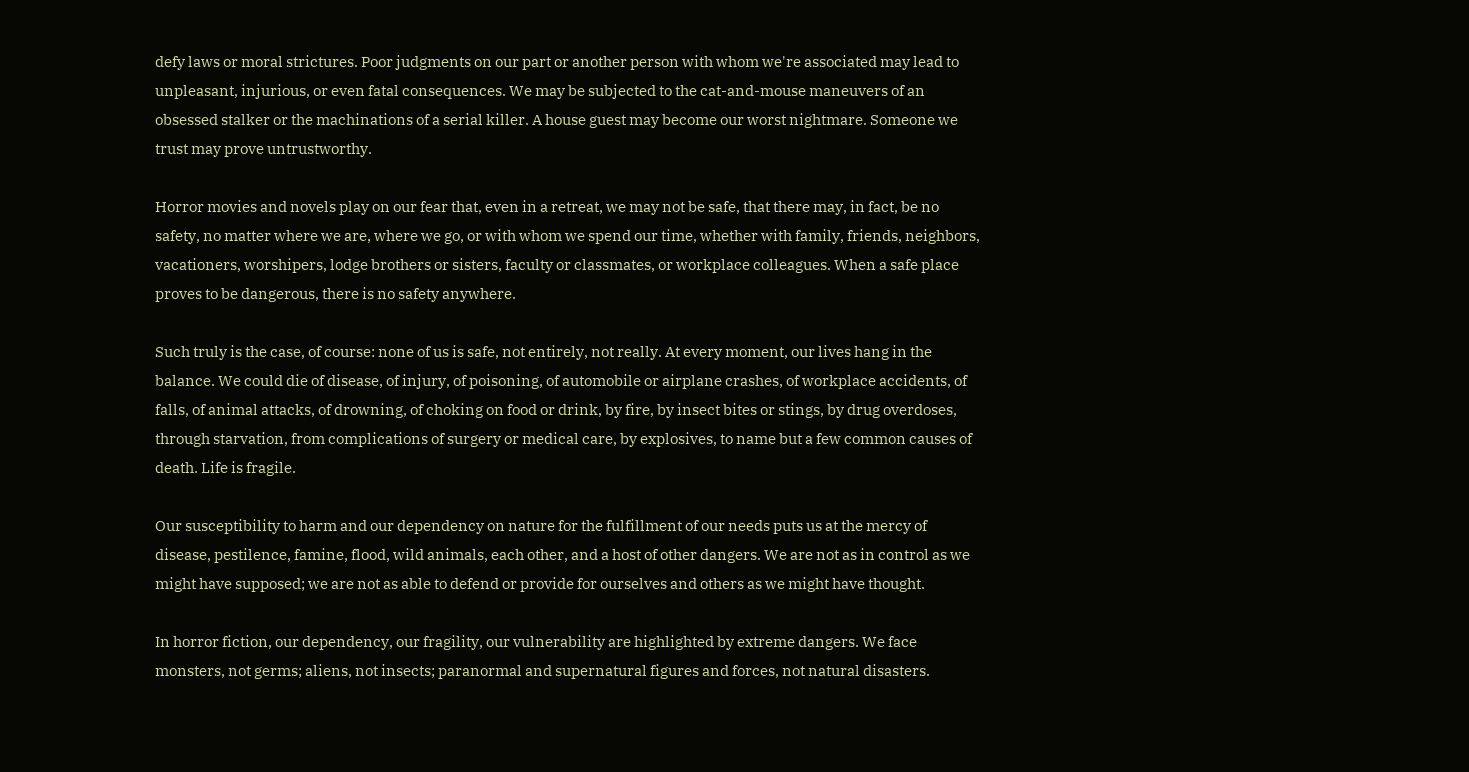defy laws or moral strictures. Poor judgments on our part or another person with whom we're associated may lead to unpleasant, injurious, or even fatal consequences. We may be subjected to the cat-and-mouse maneuvers of an obsessed stalker or the machinations of a serial killer. A house guest may become our worst nightmare. Someone we trust may prove untrustworthy.

Horror movies and novels play on our fear that, even in a retreat, we may not be safe, that there may, in fact, be no safety, no matter where we are, where we go, or with whom we spend our time, whether with family, friends, neighbors, vacationers, worshipers, lodge brothers or sisters, faculty or classmates, or workplace colleagues. When a safe place proves to be dangerous, there is no safety anywhere.

Such truly is the case, of course: none of us is safe, not entirely, not really. At every moment, our lives hang in the balance. We could die of disease, of injury, of poisoning, of automobile or airplane crashes, of workplace accidents, of falls, of animal attacks, of drowning, of choking on food or drink, by fire, by insect bites or stings, by drug overdoses, through starvation, from complications of surgery or medical care, by explosives, to name but a few common causes of death. Life is fragile.

Our susceptibility to harm and our dependency on nature for the fulfillment of our needs puts us at the mercy of disease, pestilence, famine, flood, wild animals, each other, and a host of other dangers. We are not as in control as we might have supposed; we are not as able to defend or provide for ourselves and others as we might have thought.

In horror fiction, our dependency, our fragility, our vulnerability are highlighted by extreme dangers. We face monsters, not germs; aliens, not insects; paranormal and supernatural figures and forces, not natural disasters.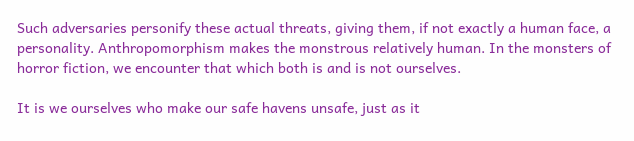Such adversaries personify these actual threats, giving them, if not exactly a human face, a personality. Anthropomorphism makes the monstrous relatively human. In the monsters of horror fiction, we encounter that which both is and is not ourselves.

It is we ourselves who make our safe havens unsafe, just as it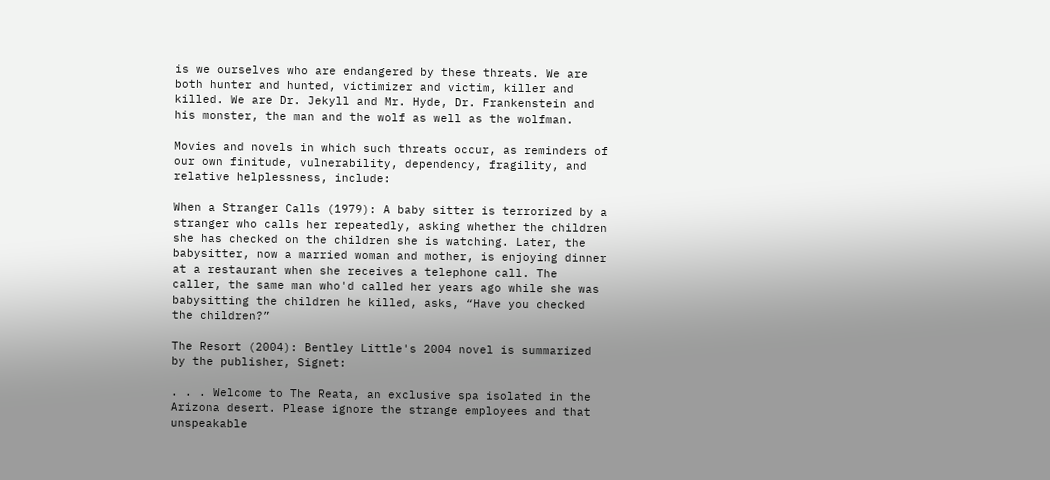is we ourselves who are endangered by these threats. We are both hunter and hunted, victimizer and victim, killer and killed. We are Dr. Jekyll and Mr. Hyde, Dr. Frankenstein and his monster, the man and the wolf as well as the wolfman.

Movies and novels in which such threats occur, as reminders of our own finitude, vulnerability, dependency, fragility, and relative helplessness, include:

When a Stranger Calls (1979): A baby sitter is terrorized by a stranger who calls her repeatedly, asking whether the children she has checked on the children she is watching. Later, the babysitter, now a married woman and mother, is enjoying dinner at a restaurant when she receives a telephone call. The caller, the same man who'd called her years ago while she was babysitting the children he killed, asks, “Have you checked the children?”

The Resort (2004): Bentley Little's 2004 novel is summarized by the publisher, Signet:

. . . Welcome to The Reata, an exclusive spa isolated in the Arizona desert. Please ignore the strange employees and that unspeakable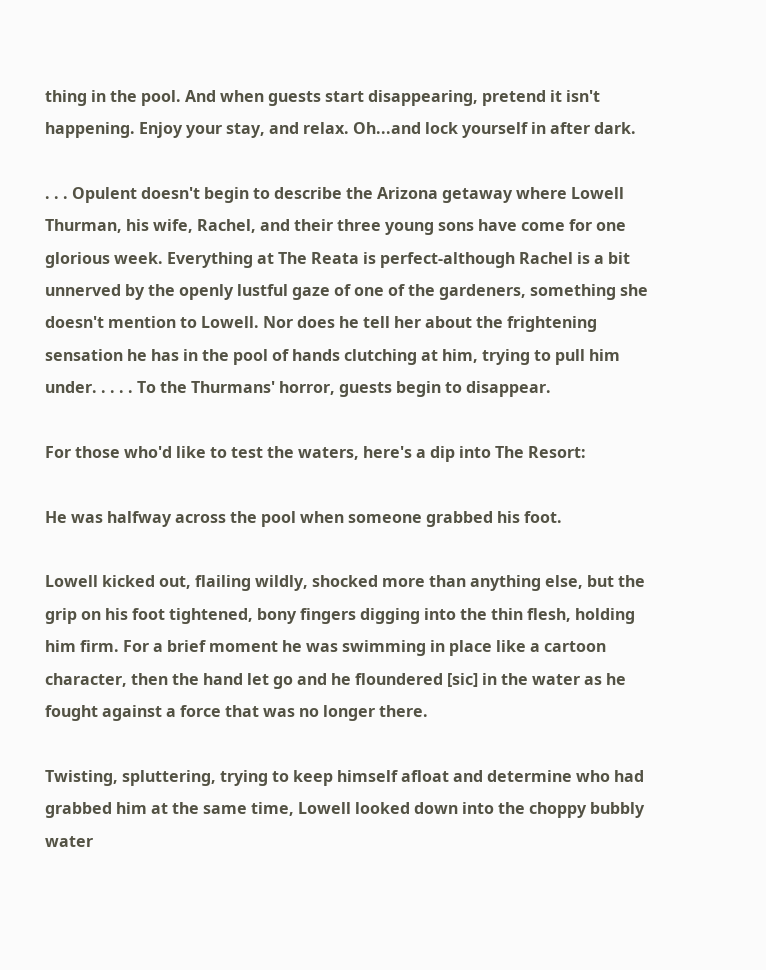thing in the pool. And when guests start disappearing, pretend it isn't happening. Enjoy your stay, and relax. Oh...and lock yourself in after dark.

. . . Opulent doesn't begin to describe the Arizona getaway where Lowell Thurman, his wife, Rachel, and their three young sons have come for one glorious week. Everything at The Reata is perfect-although Rachel is a bit unnerved by the openly lustful gaze of one of the gardeners, something she doesn't mention to Lowell. Nor does he tell her about the frightening sensation he has in the pool of hands clutching at him, trying to pull him under. . . . . To the Thurmans' horror, guests begin to disappear.

For those who'd like to test the waters, here's a dip into The Resort:

He was halfway across the pool when someone grabbed his foot.

Lowell kicked out, flailing wildly, shocked more than anything else, but the grip on his foot tightened, bony fingers digging into the thin flesh, holding him firm. For a brief moment he was swimming in place like a cartoon character, then the hand let go and he floundered [sic] in the water as he fought against a force that was no longer there.

Twisting, spluttering, trying to keep himself afloat and determine who had grabbed him at the same time, Lowell looked down into the choppy bubbly water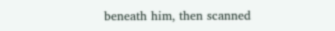beneath him, then scanned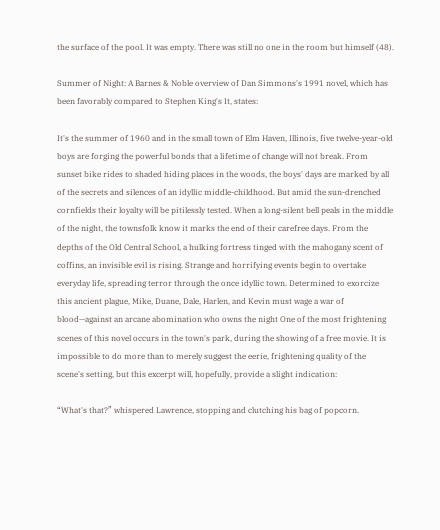the surface of the pool. It was empty. There was still no one in the room but himself (48).

Summer of Night: A Barnes & Noble overview of Dan Simmons's 1991 novel, which has been favorably compared to Stephen King's It, states:

It's the summer of 1960 and in the small town of Elm Haven, Illinois, five twelve-year-old boys are forging the powerful bonds that a lifetime of change will not break. From sunset bike rides to shaded hiding places in the woods, the boys' days are marked by all of the secrets and silences of an idyllic middle-childhood. But amid the sun-drenched cornfields their loyalty will be pitilessly tested. When a long-silent bell peals in the middle of the night, the townsfolk know it marks the end of their carefree days. From the depths of the Old Central School, a hulking fortress tinged with the mahogany scent of coffins, an invisible evil is rising. Strange and horrifying events begin to overtake everyday life, spreading terror through the once idyllic town. Determined to exorcize this ancient plague, Mike, Duane, Dale, Harlen, and Kevin must wage a war of blood—against an arcane abomination who owns the night One of the most frightening scenes of this novel occurs in the town's park, during the showing of a free movie. It is impossible to do more than to merely suggest the eerie, frightening quality of the scene's setting, but this excerpt will, hopefully, provide a slight indication:

“What's that?” whispered Lawrence, stopping and clutching his bag of popcorn.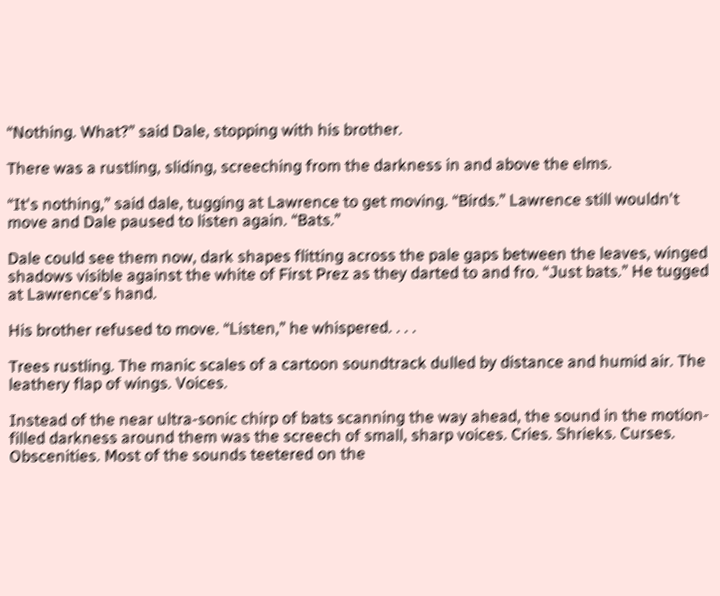“Nothing. What?” said Dale, stopping with his brother.

There was a rustling, sliding, screeching from the darkness in and above the elms.

“It's nothing,” said dale, tugging at Lawrence to get moving. “Birds.” Lawrence still wouldn't move and Dale paused to listen again. “Bats.”

Dale could see them now, dark shapes flitting across the pale gaps between the leaves, winged shadows visible against the white of First Prez as they darted to and fro. “Just bats.” He tugged at Lawrence's hand.

His brother refused to move. “Listen,” he whispered. . . .

Trees rustling. The manic scales of a cartoon soundtrack dulled by distance and humid air. The leathery flap of wings. Voices.

Instead of the near ultra-sonic chirp of bats scanning the way ahead, the sound in the motion-filled darkness around them was the screech of small, sharp voices. Cries. Shrieks. Curses. Obscenities. Most of the sounds teetered on the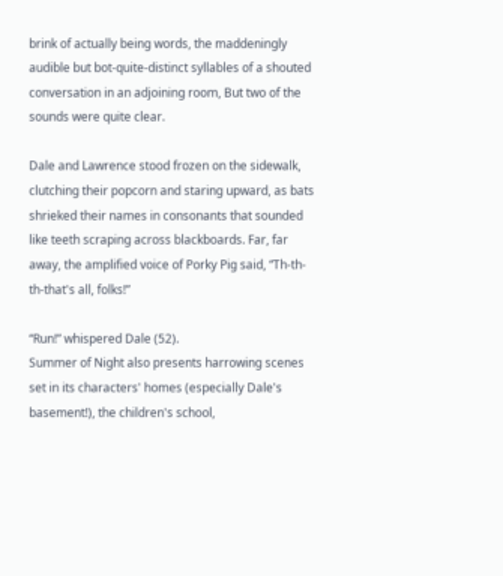brink of actually being words, the maddeningly audible but bot-quite-distinct syllables of a shouted conversation in an adjoining room, But two of the sounds were quite clear.

Dale and Lawrence stood frozen on the sidewalk, clutching their popcorn and staring upward, as bats shrieked their names in consonants that sounded like teeth scraping across blackboards. Far, far away, the amplified voice of Porky Pig said, “Th-th-th-that's all, folks!”

“Run!” whispered Dale (52).
Summer of Night also presents harrowing scenes set in its characters' homes (especially Dale's basement!), the children's school,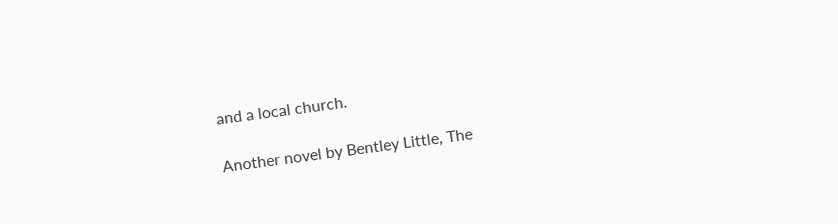and a local church.

Another novel by Bentley Little, The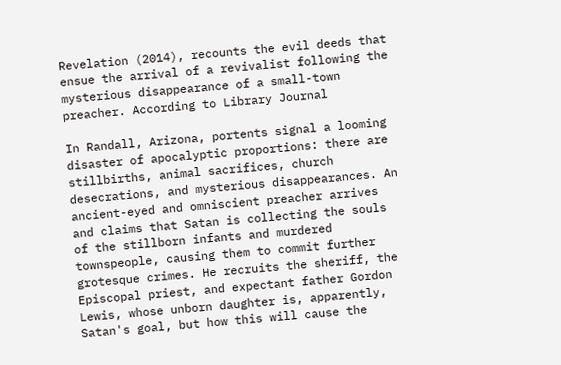Revelation (2014), recounts the evil deeds that ensue the arrival of a revivalist following the mysterious disappearance of a small-town preacher. According to Library Journal

In Randall, Arizona, portents signal a looming disaster of apocalyptic proportions: there are stillbirths, animal sacrifices, church desecrations, and mysterious disappearances. An ancient-eyed and omniscient preacher arrives and claims that Satan is collecting the souls of the stillborn infants and murdered townspeople, causing them to commit further grotesque crimes. He recruits the sheriff, the Episcopal priest, and expectant father Gordon Lewis, whose unborn daughter is, apparently, Satan's goal, but how this will cause the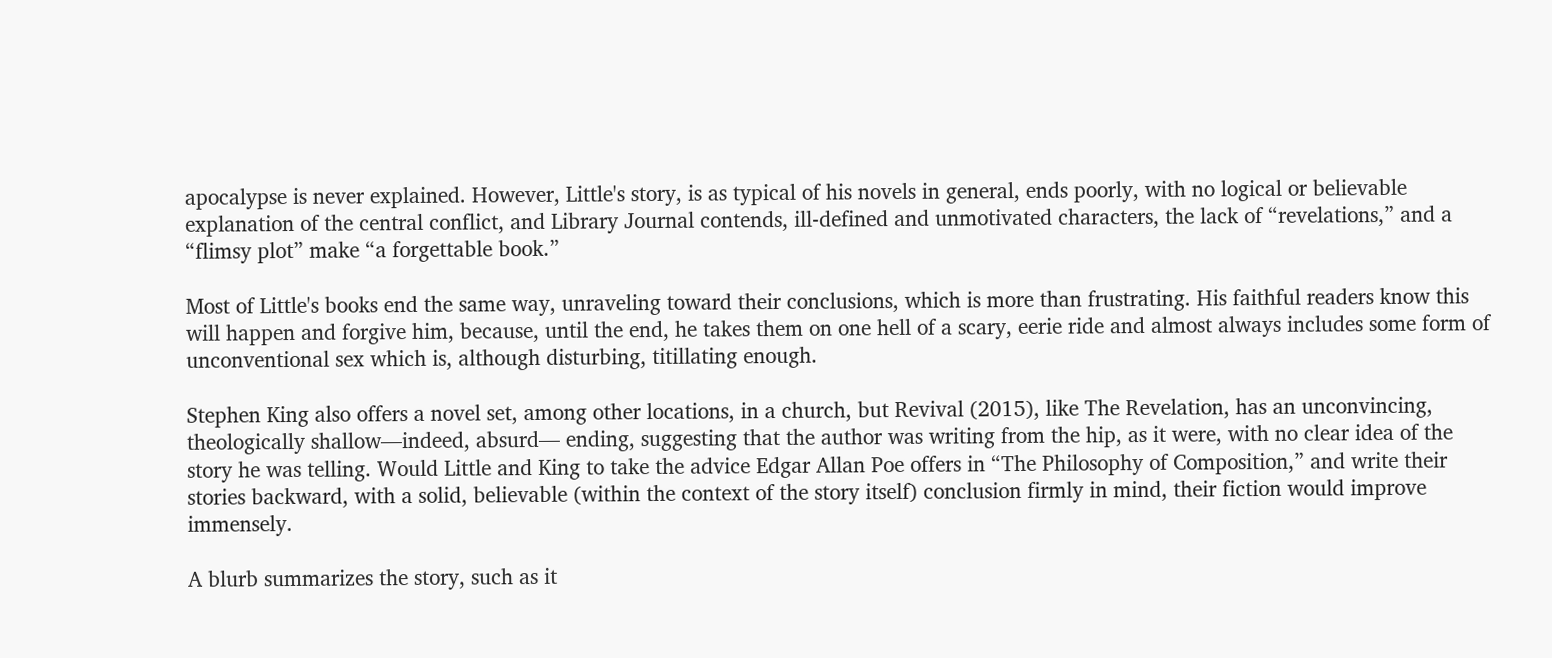apocalypse is never explained. However, Little's story, is as typical of his novels in general, ends poorly, with no logical or believable explanation of the central conflict, and Library Journal contends, ill-defined and unmotivated characters, the lack of “revelations,” and a “flimsy plot” make “a forgettable book.”

Most of Little's books end the same way, unraveling toward their conclusions, which is more than frustrating. His faithful readers know this will happen and forgive him, because, until the end, he takes them on one hell of a scary, eerie ride and almost always includes some form of unconventional sex which is, although disturbing, titillating enough.

Stephen King also offers a novel set, among other locations, in a church, but Revival (2015), like The Revelation, has an unconvincing, theologically shallow—indeed, absurd— ending, suggesting that the author was writing from the hip, as it were, with no clear idea of the story he was telling. Would Little and King to take the advice Edgar Allan Poe offers in “The Philosophy of Composition,” and write their stories backward, with a solid, believable (within the context of the story itself) conclusion firmly in mind, their fiction would improve immensely.

A blurb summarizes the story, such as it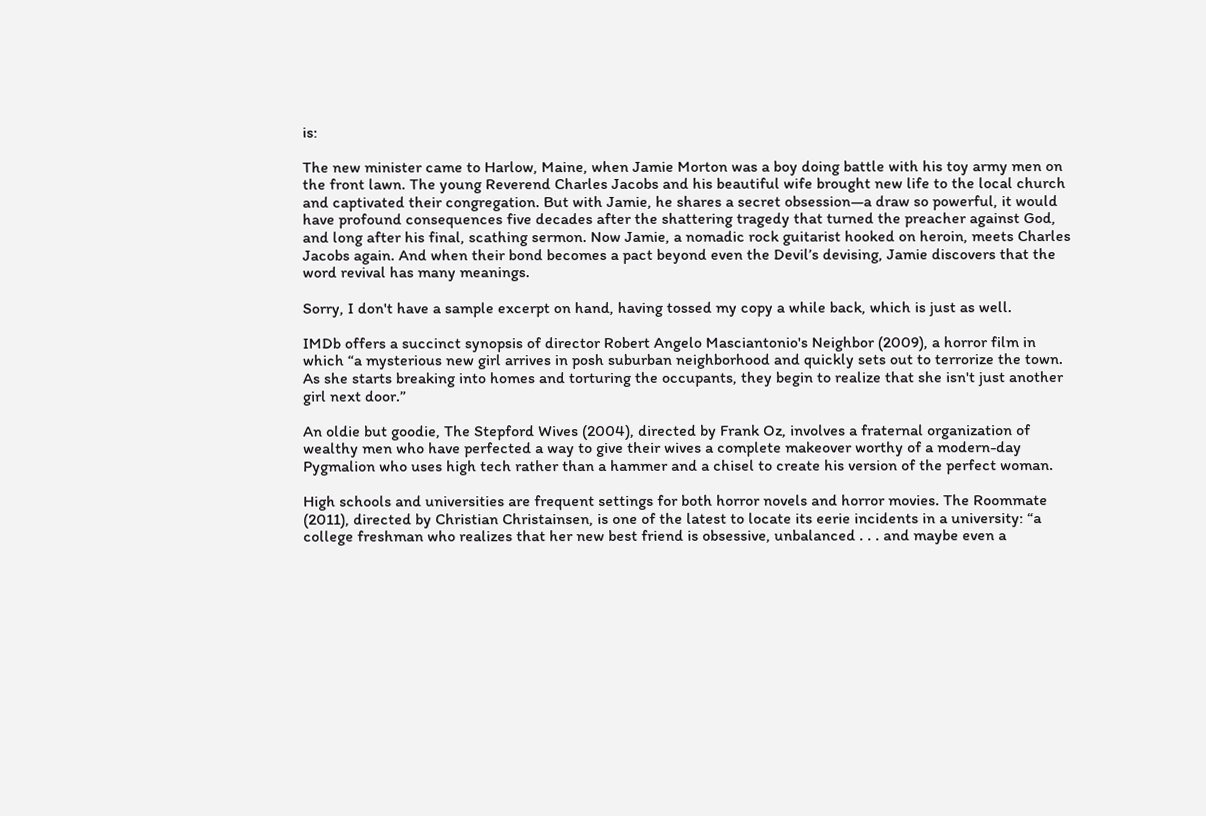is:

The new minister came to Harlow, Maine, when Jamie Morton was a boy doing battle with his toy army men on the front lawn. The young Reverend Charles Jacobs and his beautiful wife brought new life to the local church and captivated their congregation. But with Jamie, he shares a secret obsession—a draw so powerful, it would have profound consequences five decades after the shattering tragedy that turned the preacher against God, and long after his final, scathing sermon. Now Jamie, a nomadic rock guitarist hooked on heroin, meets Charles Jacobs again. And when their bond becomes a pact beyond even the Devil’s devising, Jamie discovers that the word revival has many meanings.

Sorry, I don't have a sample excerpt on hand, having tossed my copy a while back, which is just as well.

IMDb offers a succinct synopsis of director Robert Angelo Masciantonio's Neighbor (2009), a horror film in which “a mysterious new girl arrives in posh suburban neighborhood and quickly sets out to terrorize the town. As she starts breaking into homes and torturing the occupants, they begin to realize that she isn't just another girl next door.”

An oldie but goodie, The Stepford Wives (2004), directed by Frank Oz, involves a fraternal organization of wealthy men who have perfected a way to give their wives a complete makeover worthy of a modern-day Pygmalion who uses high tech rather than a hammer and a chisel to create his version of the perfect woman.

High schools and universities are frequent settings for both horror novels and horror movies. The Roommate (2011), directed by Christian Christainsen, is one of the latest to locate its eerie incidents in a university: “a college freshman who realizes that her new best friend is obsessive, unbalanced . . . and maybe even a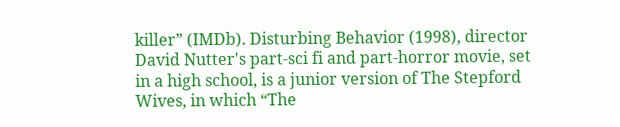killer” (IMDb). Disturbing Behavior (1998), director David Nutter's part-sci fi and part-horror movie, set in a high school, is a junior version of The Stepford Wives, in which “The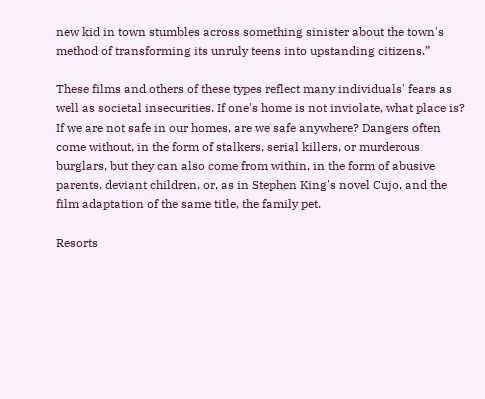new kid in town stumbles across something sinister about the town's method of transforming its unruly teens into upstanding citizens.”

These films and others of these types reflect many individuals' fears as well as societal insecurities. If one's home is not inviolate, what place is? If we are not safe in our homes, are we safe anywhere? Dangers often come without, in the form of stalkers, serial killers, or murderous burglars, but they can also come from within, in the form of abusive parents, deviant children, or, as in Stephen King's novel Cujo, and the film adaptation of the same title, the family pet.

Resorts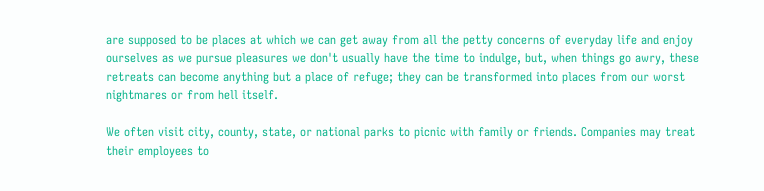are supposed to be places at which we can get away from all the petty concerns of everyday life and enjoy ourselves as we pursue pleasures we don't usually have the time to indulge, but, when things go awry, these retreats can become anything but a place of refuge; they can be transformed into places from our worst nightmares or from hell itself.

We often visit city, county, state, or national parks to picnic with family or friends. Companies may treat their employees to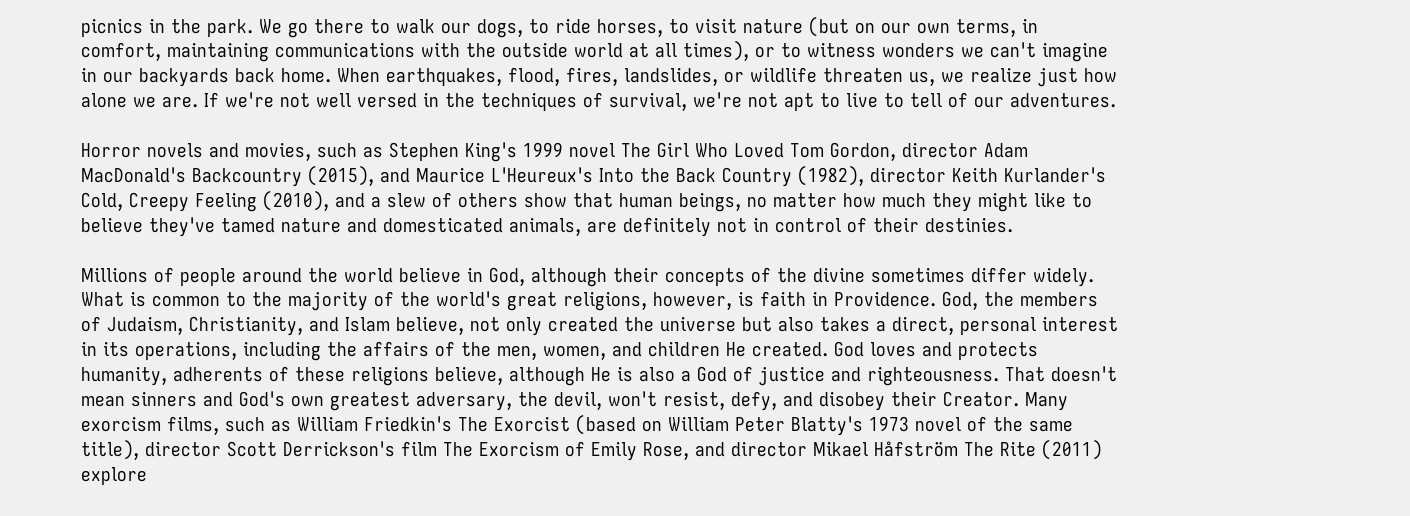picnics in the park. We go there to walk our dogs, to ride horses, to visit nature (but on our own terms, in comfort, maintaining communications with the outside world at all times), or to witness wonders we can't imagine in our backyards back home. When earthquakes, flood, fires, landslides, or wildlife threaten us, we realize just how alone we are. If we're not well versed in the techniques of survival, we're not apt to live to tell of our adventures.

Horror novels and movies, such as Stephen King's 1999 novel The Girl Who Loved Tom Gordon, director Adam MacDonald's Backcountry (2015), and Maurice L'Heureux's Into the Back Country (1982), director Keith Kurlander's Cold, Creepy Feeling (2010), and a slew of others show that human beings, no matter how much they might like to believe they've tamed nature and domesticated animals, are definitely not in control of their destinies.

Millions of people around the world believe in God, although their concepts of the divine sometimes differ widely. What is common to the majority of the world's great religions, however, is faith in Providence. God, the members of Judaism, Christianity, and Islam believe, not only created the universe but also takes a direct, personal interest in its operations, including the affairs of the men, women, and children He created. God loves and protects humanity, adherents of these religions believe, although He is also a God of justice and righteousness. That doesn't mean sinners and God's own greatest adversary, the devil, won't resist, defy, and disobey their Creator. Many exorcism films, such as William Friedkin's The Exorcist (based on William Peter Blatty's 1973 novel of the same title), director Scott Derrickson's film The Exorcism of Emily Rose, and director Mikael Håfström The Rite (2011) explore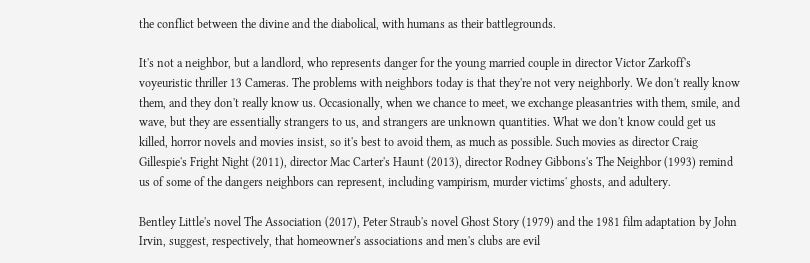the conflict between the divine and the diabolical, with humans as their battlegrounds.

It's not a neighbor, but a landlord, who represents danger for the young married couple in director Victor Zarkoff's voyeuristic thriller 13 Cameras. The problems with neighbors today is that they're not very neighborly. We don't really know them, and they don't really know us. Occasionally, when we chance to meet, we exchange pleasantries with them, smile, and wave, but they are essentially strangers to us, and strangers are unknown quantities. What we don't know could get us killed, horror novels and movies insist, so it's best to avoid them, as much as possible. Such movies as director Craig Gillespie's Fright Night (2011), director Mac Carter's Haunt (2013), director Rodney Gibbons's The Neighbor (1993) remind us of some of the dangers neighbors can represent, including vampirism, murder victims' ghosts, and adultery.

Bentley Little's novel The Association (2017), Peter Straub's novel Ghost Story (1979) and the 1981 film adaptation by John Irvin, suggest, respectively, that homeowner's associations and men's clubs are evil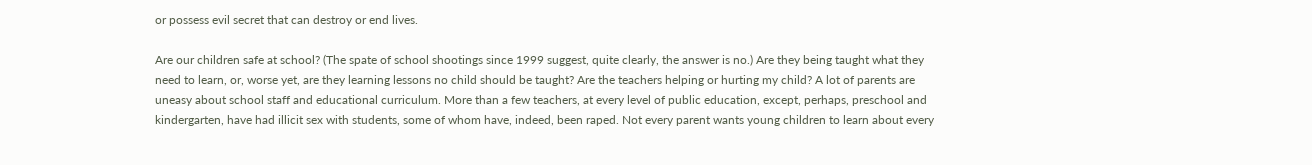or possess evil secret that can destroy or end lives.

Are our children safe at school? (The spate of school shootings since 1999 suggest, quite clearly, the answer is no.) Are they being taught what they need to learn, or, worse yet, are they learning lessons no child should be taught? Are the teachers helping or hurting my child? A lot of parents are uneasy about school staff and educational curriculum. More than a few teachers, at every level of public education, except, perhaps, preschool and kindergarten, have had illicit sex with students, some of whom have, indeed, been raped. Not every parent wants young children to learn about every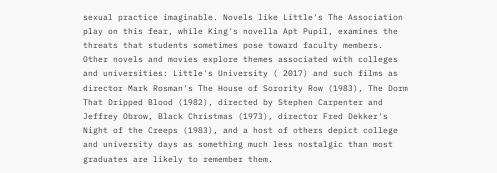sexual practice imaginable. Novels like Little's The Association play on this fear, while King's novella Apt Pupil, examines the threats that students sometimes pose toward faculty members. Other novels and movies explore themes associated with colleges and universities: Little's University ( 2017) and such films as director Mark Rosman's The House of Sorority Row (1983), The Dorm That Dripped Blood (1982), directed by Stephen Carpenter and Jeffrey Obrow, Black Christmas (1973), director Fred Dekker's Night of the Creeps (1983), and a host of others depict college and university days as something much less nostalgic than most graduates are likely to remember them.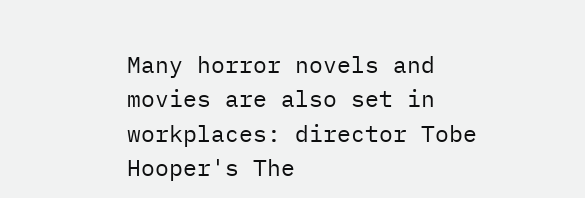Many horror novels and movies are also set in workplaces: director Tobe Hooper's The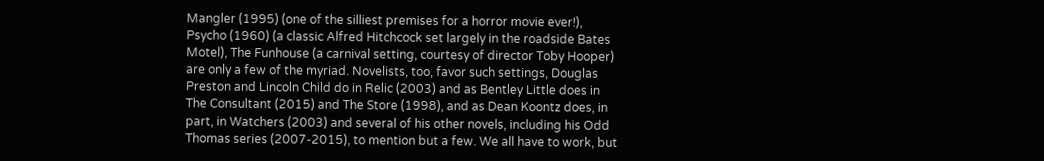Mangler (1995) (one of the silliest premises for a horror movie ever!), Psycho (1960) (a classic Alfred Hitchcock set largely in the roadside Bates Motel), The Funhouse (a carnival setting, courtesy of director Toby Hooper) are only a few of the myriad. Novelists, too, favor such settings, Douglas Preston and Lincoln Child do in Relic (2003) and as Bentley Little does in The Consultant (2015) and The Store (1998), and as Dean Koontz does, in part, in Watchers (2003) and several of his other novels, including his Odd Thomas series (2007-2015), to mention but a few. We all have to work, but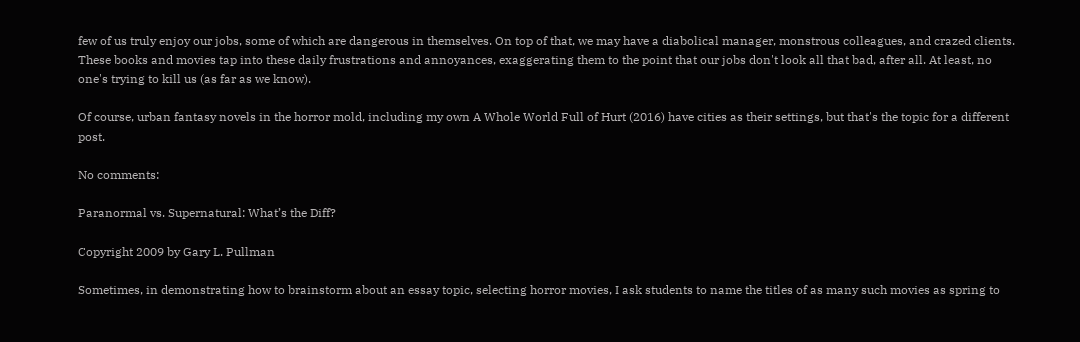few of us truly enjoy our jobs, some of which are dangerous in themselves. On top of that, we may have a diabolical manager, monstrous colleagues, and crazed clients. These books and movies tap into these daily frustrations and annoyances, exaggerating them to the point that our jobs don't look all that bad, after all. At least, no one's trying to kill us (as far as we know).

Of course, urban fantasy novels in the horror mold, including my own A Whole World Full of Hurt (2016) have cities as their settings, but that's the topic for a different post.

No comments:

Paranormal vs. Supernatural: What’s the Diff?

Copyright 2009 by Gary L. Pullman

Sometimes, in demonstrating how to brainstorm about an essay topic, selecting horror movies, I ask students to name the titles of as many such movies as spring to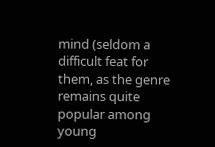mind (seldom a difficult feat for them, as the genre remains quite popular among young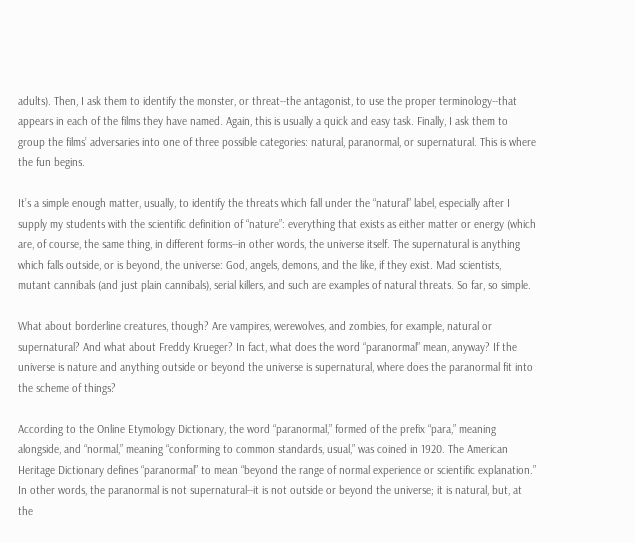adults). Then, I ask them to identify the monster, or threat--the antagonist, to use the proper terminology--that appears in each of the films they have named. Again, this is usually a quick and easy task. Finally, I ask them to group the films’ adversaries into one of three possible categories: natural, paranormal, or supernatural. This is where the fun begins.

It’s a simple enough matter, usually, to identify the threats which fall under the “natural” label, especially after I supply my students with the scientific definition of “nature”: everything that exists as either matter or energy (which are, of course, the same thing, in different forms--in other words, the universe itself. The supernatural is anything which falls outside, or is beyond, the universe: God, angels, demons, and the like, if they exist. Mad scientists, mutant cannibals (and just plain cannibals), serial killers, and such are examples of natural threats. So far, so simple.

What about borderline creatures, though? Are vampires, werewolves, and zombies, for example, natural or supernatural? And what about Freddy Krueger? In fact, what does the word “paranormal” mean, anyway? If the universe is nature and anything outside or beyond the universe is supernatural, where does the paranormal fit into the scheme of things?

According to the Online Etymology Dictionary, the word “paranormal,” formed of the prefix “para,” meaning alongside, and “normal,” meaning “conforming to common standards, usual,” was coined in 1920. The American Heritage Dictionary defines “paranormal” to mean “beyond the range of normal experience or scientific explanation.” In other words, the paranormal is not supernatural--it is not outside or beyond the universe; it is natural, but, at the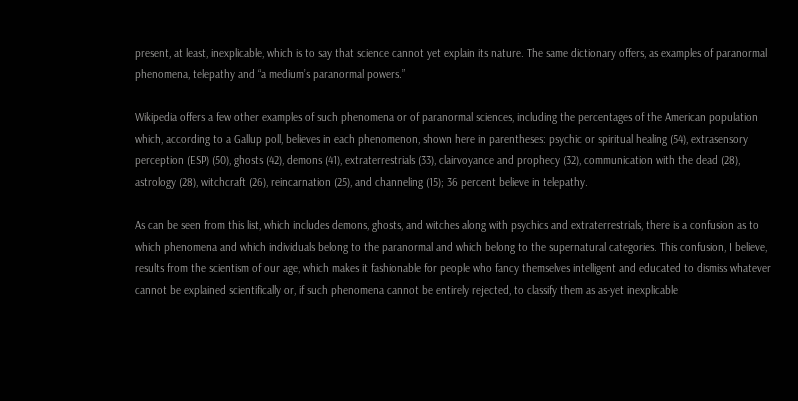present, at least, inexplicable, which is to say that science cannot yet explain its nature. The same dictionary offers, as examples of paranormal phenomena, telepathy and “a medium’s paranormal powers.”

Wikipedia offers a few other examples of such phenomena or of paranormal sciences, including the percentages of the American population which, according to a Gallup poll, believes in each phenomenon, shown here in parentheses: psychic or spiritual healing (54), extrasensory perception (ESP) (50), ghosts (42), demons (41), extraterrestrials (33), clairvoyance and prophecy (32), communication with the dead (28), astrology (28), witchcraft (26), reincarnation (25), and channeling (15); 36 percent believe in telepathy.

As can be seen from this list, which includes demons, ghosts, and witches along with psychics and extraterrestrials, there is a confusion as to which phenomena and which individuals belong to the paranormal and which belong to the supernatural categories. This confusion, I believe, results from the scientism of our age, which makes it fashionable for people who fancy themselves intelligent and educated to dismiss whatever cannot be explained scientifically or, if such phenomena cannot be entirely rejected, to classify them as as-yet inexplicable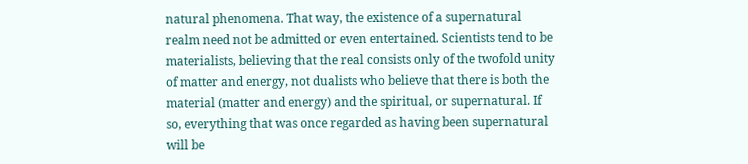natural phenomena. That way, the existence of a supernatural realm need not be admitted or even entertained. Scientists tend to be materialists, believing that the real consists only of the twofold unity of matter and energy, not dualists who believe that there is both the material (matter and energy) and the spiritual, or supernatural. If so, everything that was once regarded as having been supernatural will be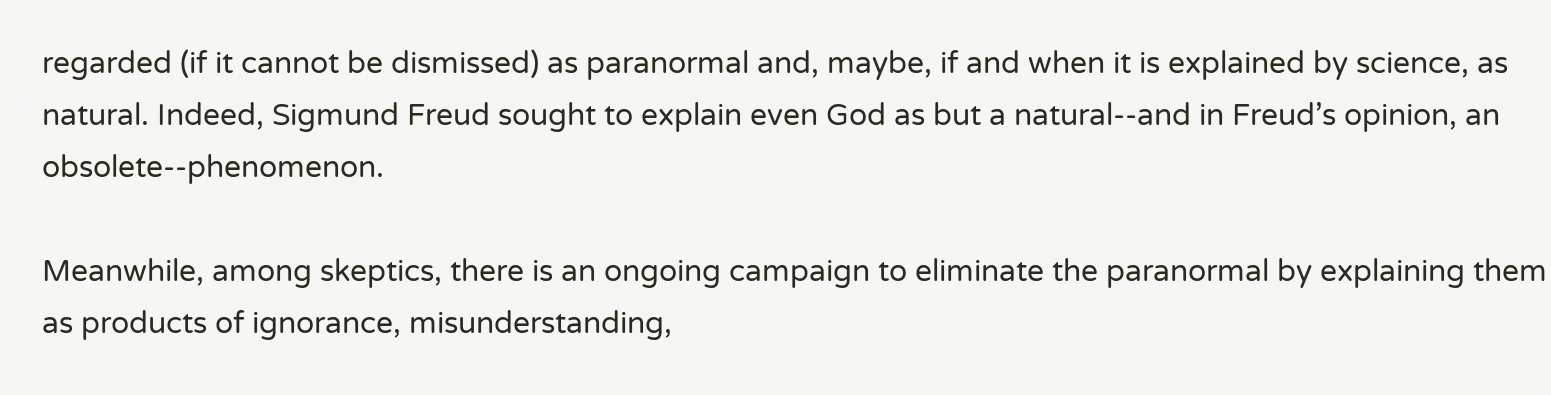regarded (if it cannot be dismissed) as paranormal and, maybe, if and when it is explained by science, as natural. Indeed, Sigmund Freud sought to explain even God as but a natural--and in Freud’s opinion, an obsolete--phenomenon.

Meanwhile, among skeptics, there is an ongoing campaign to eliminate the paranormal by explaining them as products of ignorance, misunderstanding,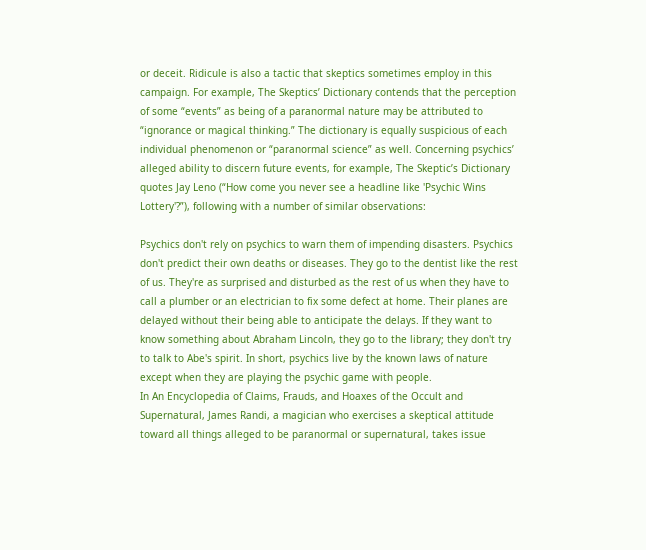or deceit. Ridicule is also a tactic that skeptics sometimes employ in this campaign. For example, The Skeptics’ Dictionary contends that the perception of some “events” as being of a paranormal nature may be attributed to “ignorance or magical thinking.” The dictionary is equally suspicious of each individual phenomenon or “paranormal science” as well. Concerning psychics’ alleged ability to discern future events, for example, The Skeptic’s Dictionary quotes Jay Leno (“How come you never see a headline like 'Psychic Wins Lottery'?”), following with a number of similar observations:

Psychics don't rely on psychics to warn them of impending disasters. Psychics don't predict their own deaths or diseases. They go to the dentist like the rest of us. They're as surprised and disturbed as the rest of us when they have to call a plumber or an electrician to fix some defect at home. Their planes are delayed without their being able to anticipate the delays. If they want to know something about Abraham Lincoln, they go to the library; they don't try to talk to Abe's spirit. In short, psychics live by the known laws of nature except when they are playing the psychic game with people.
In An Encyclopedia of Claims, Frauds, and Hoaxes of the Occult and Supernatural, James Randi, a magician who exercises a skeptical attitude toward all things alleged to be paranormal or supernatural, takes issue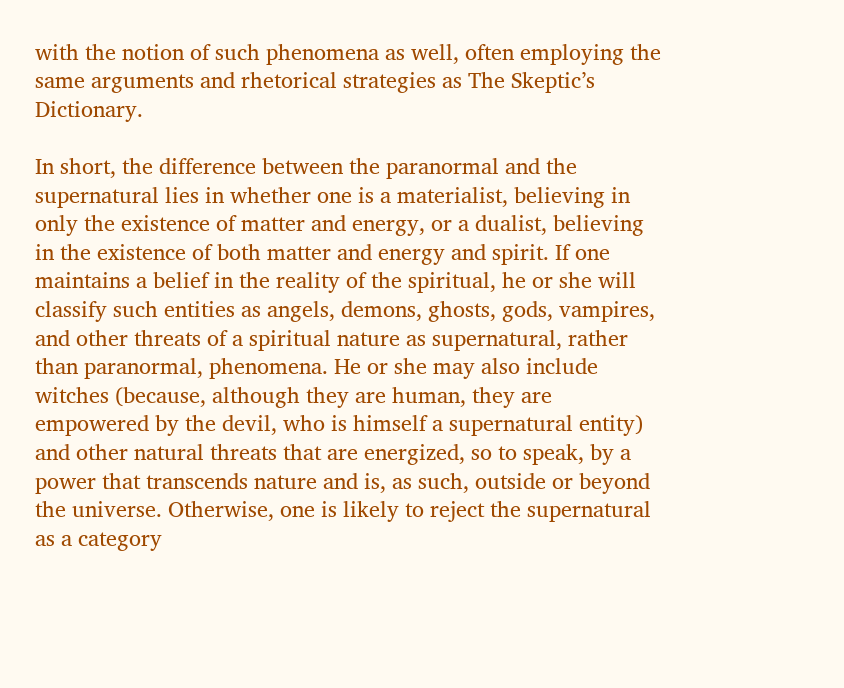with the notion of such phenomena as well, often employing the same arguments and rhetorical strategies as The Skeptic’s Dictionary.

In short, the difference between the paranormal and the supernatural lies in whether one is a materialist, believing in only the existence of matter and energy, or a dualist, believing in the existence of both matter and energy and spirit. If one maintains a belief in the reality of the spiritual, he or she will classify such entities as angels, demons, ghosts, gods, vampires, and other threats of a spiritual nature as supernatural, rather than paranormal, phenomena. He or she may also include witches (because, although they are human, they are empowered by the devil, who is himself a supernatural entity) and other natural threats that are energized, so to speak, by a power that transcends nature and is, as such, outside or beyond the universe. Otherwise, one is likely to reject the supernatural as a category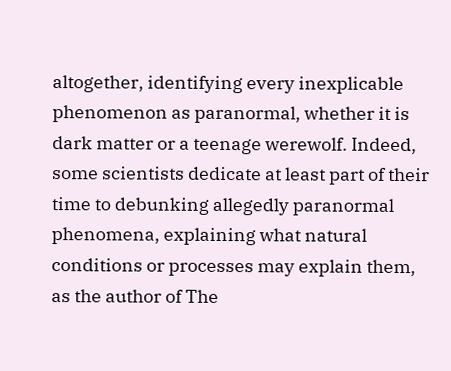altogether, identifying every inexplicable phenomenon as paranormal, whether it is dark matter or a teenage werewolf. Indeed, some scientists dedicate at least part of their time to debunking allegedly paranormal phenomena, explaining what natural conditions or processes may explain them, as the author of The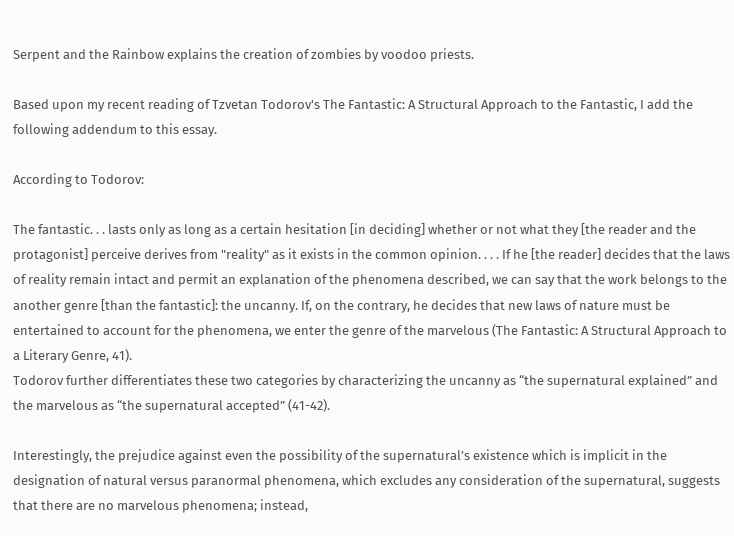Serpent and the Rainbow explains the creation of zombies by voodoo priests.

Based upon my recent reading of Tzvetan Todorov's The Fantastic: A Structural Approach to the Fantastic, I add the following addendum to this essay.

According to Todorov:

The fantastic. . . lasts only as long as a certain hesitation [in deciding] whether or not what they [the reader and the protagonist] perceive derives from "reality" as it exists in the common opinion. . . . If he [the reader] decides that the laws of reality remain intact and permit an explanation of the phenomena described, we can say that the work belongs to the another genre [than the fantastic]: the uncanny. If, on the contrary, he decides that new laws of nature must be entertained to account for the phenomena, we enter the genre of the marvelous (The Fantastic: A Structural Approach to a Literary Genre, 41).
Todorov further differentiates these two categories by characterizing the uncanny as “the supernatural explained” and the marvelous as “the supernatural accepted” (41-42).

Interestingly, the prejudice against even the possibility of the supernatural’s existence which is implicit in the designation of natural versus paranormal phenomena, which excludes any consideration of the supernatural, suggests that there are no marvelous phenomena; instead,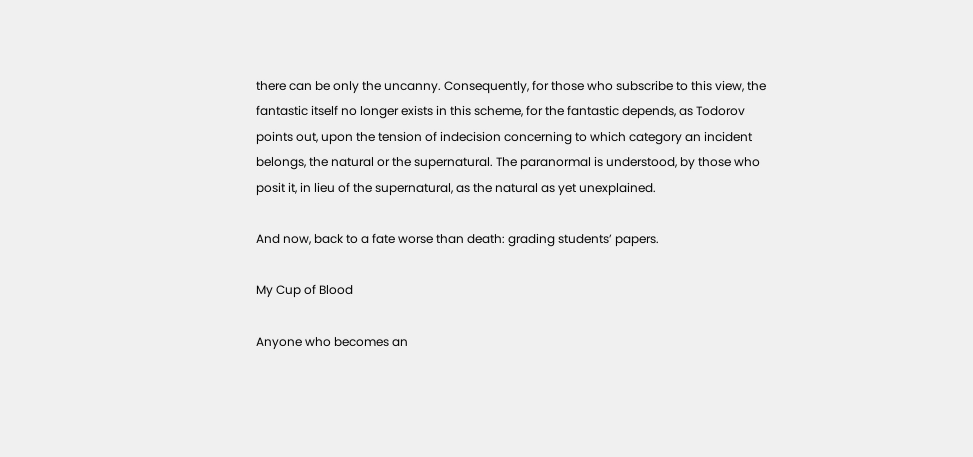there can be only the uncanny. Consequently, for those who subscribe to this view, the fantastic itself no longer exists in this scheme, for the fantastic depends, as Todorov points out, upon the tension of indecision concerning to which category an incident belongs, the natural or the supernatural. The paranormal is understood, by those who posit it, in lieu of the supernatural, as the natural as yet unexplained.

And now, back to a fate worse than death: grading students’ papers.

My Cup of Blood

Anyone who becomes an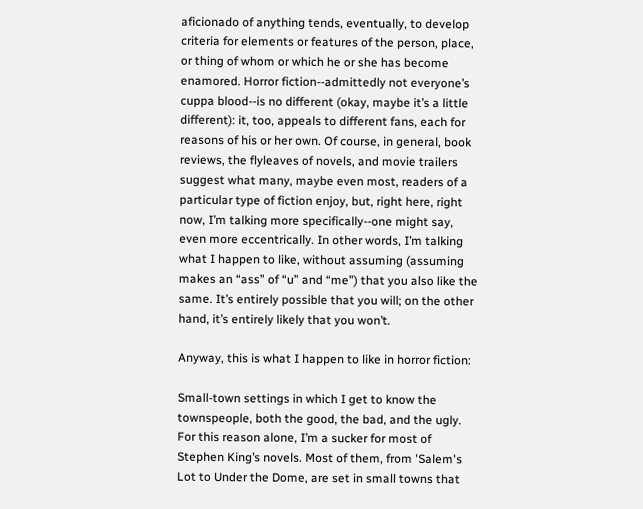aficionado of anything tends, eventually, to develop criteria for elements or features of the person, place, or thing of whom or which he or she has become enamored. Horror fiction--admittedly not everyone’s cuppa blood--is no different (okay, maybe it’s a little different): it, too, appeals to different fans, each for reasons of his or her own. Of course, in general, book reviews, the flyleaves of novels, and movie trailers suggest what many, maybe even most, readers of a particular type of fiction enjoy, but, right here, right now, I’m talking more specifically--one might say, even more eccentrically. In other words, I’m talking what I happen to like, without assuming (assuming makes an “ass” of “u” and “me”) that you also like the same. It’s entirely possible that you will; on the other hand, it’s entirely likely that you won’t.

Anyway, this is what I happen to like in horror fiction:

Small-town settings in which I get to know the townspeople, both the good, the bad, and the ugly. For this reason alone, I’m a sucker for most of Stephen King’s novels. Most of them, from 'Salem's Lot to Under the Dome, are set in small towns that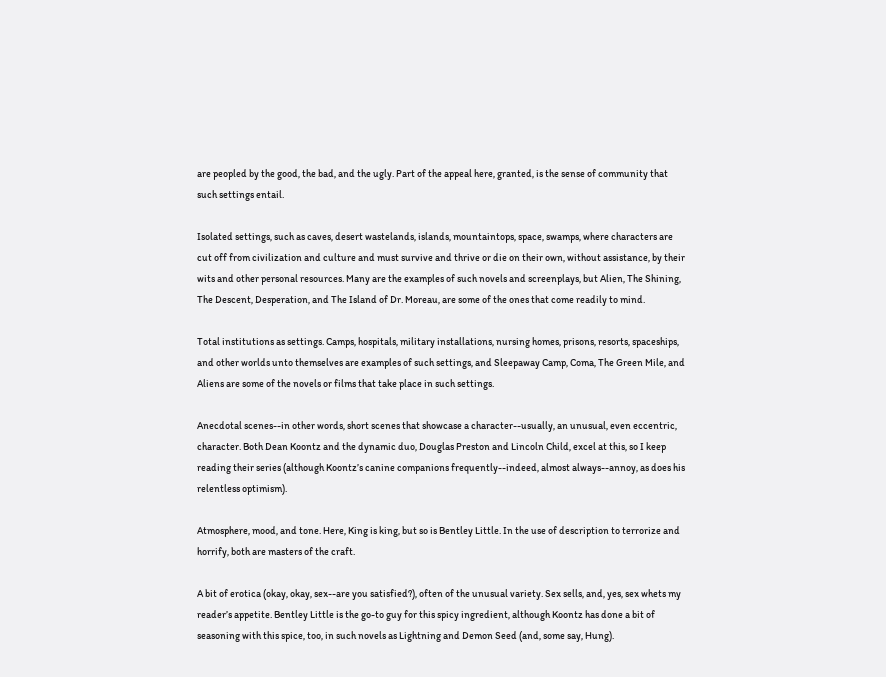are peopled by the good, the bad, and the ugly. Part of the appeal here, granted, is the sense of community that such settings entail.

Isolated settings, such as caves, desert wastelands, islands, mountaintops, space, swamps, where characters are cut off from civilization and culture and must survive and thrive or die on their own, without assistance, by their wits and other personal resources. Many are the examples of such novels and screenplays, but Alien, The Shining, The Descent, Desperation, and The Island of Dr. Moreau, are some of the ones that come readily to mind.

Total institutions as settings. Camps, hospitals, military installations, nursing homes, prisons, resorts, spaceships, and other worlds unto themselves are examples of such settings, and Sleepaway Camp, Coma, The Green Mile, and Aliens are some of the novels or films that take place in such settings.

Anecdotal scenes--in other words, short scenes that showcase a character--usually, an unusual, even eccentric, character. Both Dean Koontz and the dynamic duo, Douglas Preston and Lincoln Child, excel at this, so I keep reading their series (although Koontz’s canine companions frequently--indeed, almost always--annoy, as does his relentless optimism).

Atmosphere, mood, and tone. Here, King is king, but so is Bentley Little. In the use of description to terrorize and horrify, both are masters of the craft.

A bit of erotica (okay, okay, sex--are you satisfied?), often of the unusual variety. Sex sells, and, yes, sex whets my reader’s appetite. Bentley Little is the go-to guy for this spicy ingredient, although Koontz has done a bit of seasoning with this spice, too, in such novels as Lightning and Demon Seed (and, some say, Hung).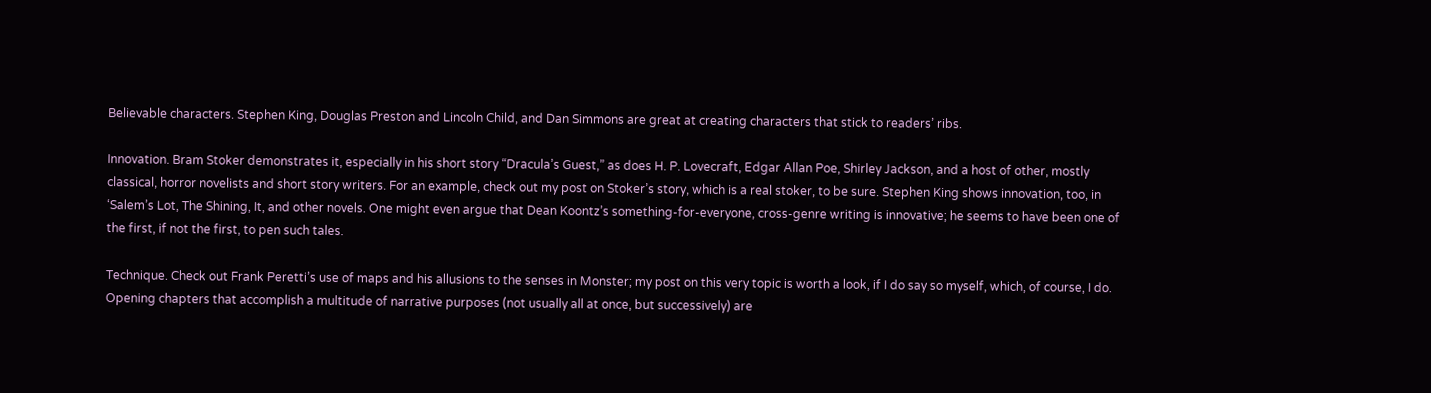Believable characters. Stephen King, Douglas Preston and Lincoln Child, and Dan Simmons are great at creating characters that stick to readers’ ribs.

Innovation. Bram Stoker demonstrates it, especially in his short story “Dracula’s Guest,” as does H. P. Lovecraft, Edgar Allan Poe, Shirley Jackson, and a host of other, mostly classical, horror novelists and short story writers. For an example, check out my post on Stoker’s story, which is a real stoker, to be sure. Stephen King shows innovation, too, in ‘Salem’s Lot, The Shining, It, and other novels. One might even argue that Dean Koontz’s something-for-everyone, cross-genre writing is innovative; he seems to have been one of the first, if not the first, to pen such tales.

Technique. Check out Frank Peretti’s use of maps and his allusions to the senses in Monster; my post on this very topic is worth a look, if I do say so myself, which, of course, I do. Opening chapters that accomplish a multitude of narrative purposes (not usually all at once, but successively) are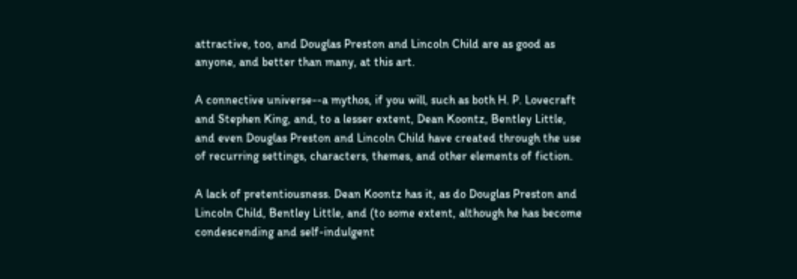attractive, too, and Douglas Preston and Lincoln Child are as good as anyone, and better than many, at this art.

A connective universe--a mythos, if you will, such as both H. P. Lovecraft and Stephen King, and, to a lesser extent, Dean Koontz, Bentley Little, and even Douglas Preston and Lincoln Child have created through the use of recurring settings, characters, themes, and other elements of fiction.

A lack of pretentiousness. Dean Koontz has it, as do Douglas Preston and Lincoln Child, Bentley Little, and (to some extent, although he has become condescending and self-indulgent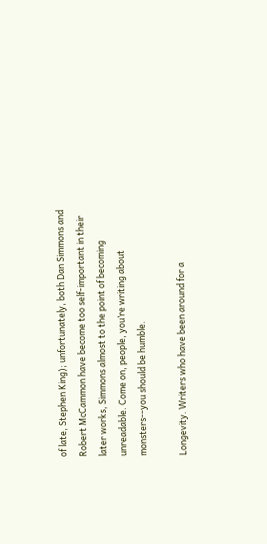of late, Stephen King); unfortunately, both Dan Simmons and Robert McCammon have become too self-important in their later works, Simmons almost to the point of becoming unreadable. Come on, people, you’re writing about monsters--you should be humble.

Longevity. Writers who have been around for a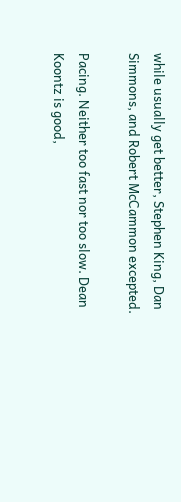while usually get better, Stephen King, Dan Simmons, and Robert McCammon excepted.

Pacing. Neither too fast nor too slow. Dean Koontz is good,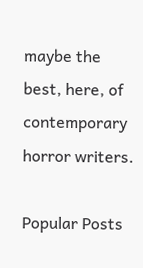maybe the best, here, of contemporary horror writers.

Popular Posts